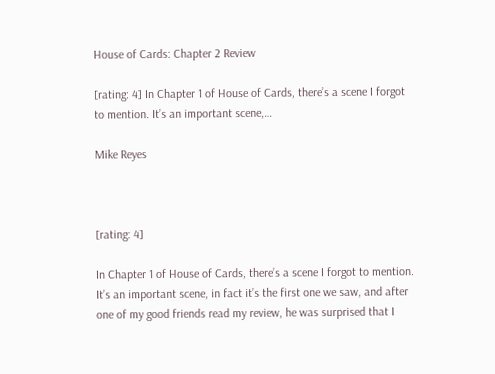House of Cards: Chapter 2 Review

[rating: 4] In Chapter 1 of House of Cards, there’s a scene I forgot to mention. It’s an important scene,…

Mike Reyes



[rating: 4]

In Chapter 1 of House of Cards, there’s a scene I forgot to mention. It’s an important scene, in fact it’s the first one we saw, and after one of my good friends read my review, he was surprised that I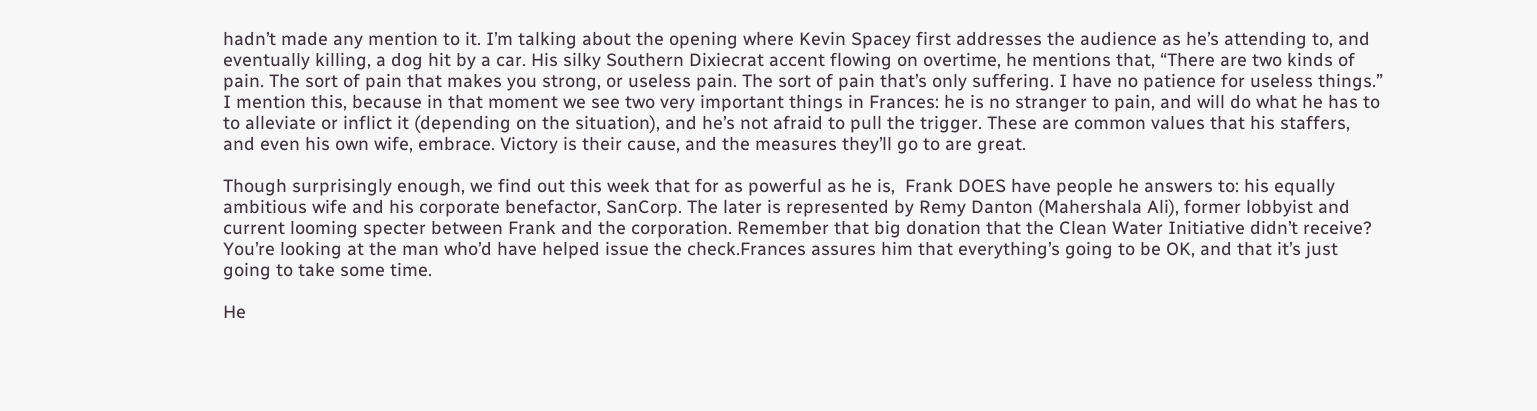hadn’t made any mention to it. I’m talking about the opening where Kevin Spacey first addresses the audience as he’s attending to, and eventually killing, a dog hit by a car. His silky Southern Dixiecrat accent flowing on overtime, he mentions that, “There are two kinds of pain. The sort of pain that makes you strong, or useless pain. The sort of pain that’s only suffering. I have no patience for useless things.” I mention this, because in that moment we see two very important things in Frances: he is no stranger to pain, and will do what he has to to alleviate or inflict it (depending on the situation), and he’s not afraid to pull the trigger. These are common values that his staffers, and even his own wife, embrace. Victory is their cause, and the measures they’ll go to are great.

Though surprisingly enough, we find out this week that for as powerful as he is,  Frank DOES have people he answers to: his equally ambitious wife and his corporate benefactor, SanCorp. The later is represented by Remy Danton (Mahershala Ali), former lobbyist and current looming specter between Frank and the corporation. Remember that big donation that the Clean Water Initiative didn’t receive? You’re looking at the man who’d have helped issue the check.Frances assures him that everything’s going to be OK, and that it’s just going to take some time.

He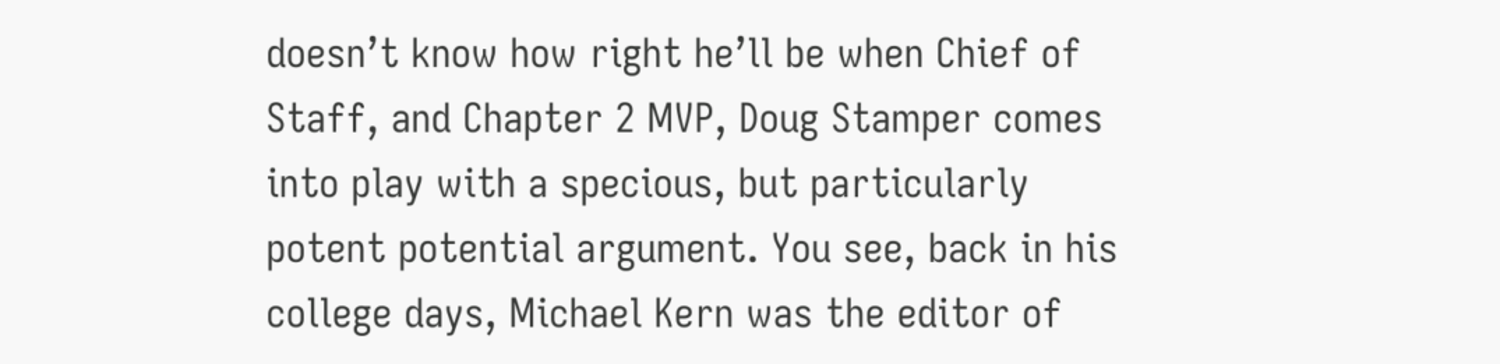doesn’t know how right he’ll be when Chief of Staff, and Chapter 2 MVP, Doug Stamper comes into play with a specious, but particularly potent potential argument. You see, back in his college days, Michael Kern was the editor of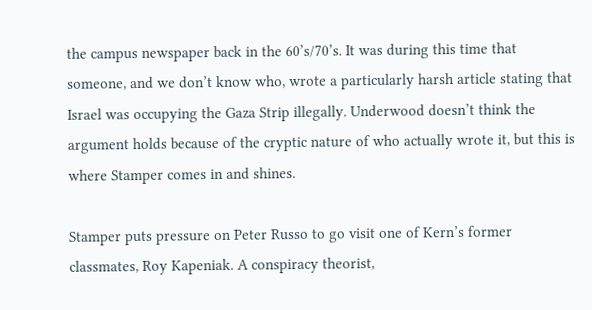the campus newspaper back in the 60’s/70’s. It was during this time that someone, and we don’t know who, wrote a particularly harsh article stating that Israel was occupying the Gaza Strip illegally. Underwood doesn’t think the argument holds because of the cryptic nature of who actually wrote it, but this is where Stamper comes in and shines.

Stamper puts pressure on Peter Russo to go visit one of Kern’s former classmates, Roy Kapeniak. A conspiracy theorist,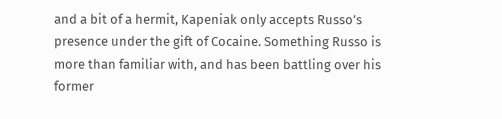and a bit of a hermit, Kapeniak only accepts Russo’s presence under the gift of Cocaine. Something Russo is more than familiar with, and has been battling over his former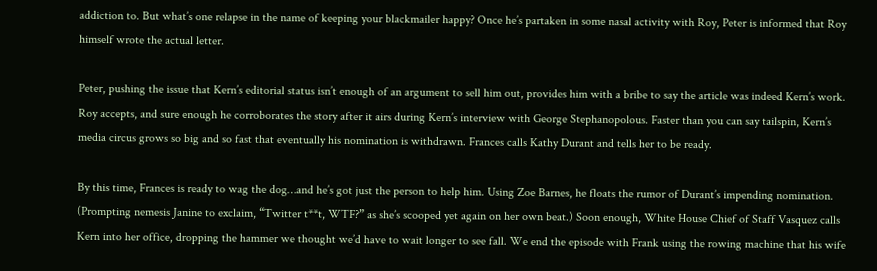addiction to. But what’s one relapse in the name of keeping your blackmailer happy? Once he’s partaken in some nasal activity with Roy, Peter is informed that Roy himself wrote the actual letter.

Peter, pushing the issue that Kern’s editorial status isn’t enough of an argument to sell him out, provides him with a bribe to say the article was indeed Kern’s work. Roy accepts, and sure enough he corroborates the story after it airs during Kern’s interview with George Stephanopolous. Faster than you can say tailspin, Kern’s media circus grows so big and so fast that eventually his nomination is withdrawn. Frances calls Kathy Durant and tells her to be ready.

By this time, Frances is ready to wag the dog…and he’s got just the person to help him. Using Zoe Barnes, he floats the rumor of Durant’s impending nomination. (Prompting nemesis Janine to exclaim, “Twitter t**t, WTF?” as she’s scooped yet again on her own beat.) Soon enough, White House Chief of Staff Vasquez calls Kern into her office, dropping the hammer we thought we’d have to wait longer to see fall. We end the episode with Frank using the rowing machine that his wife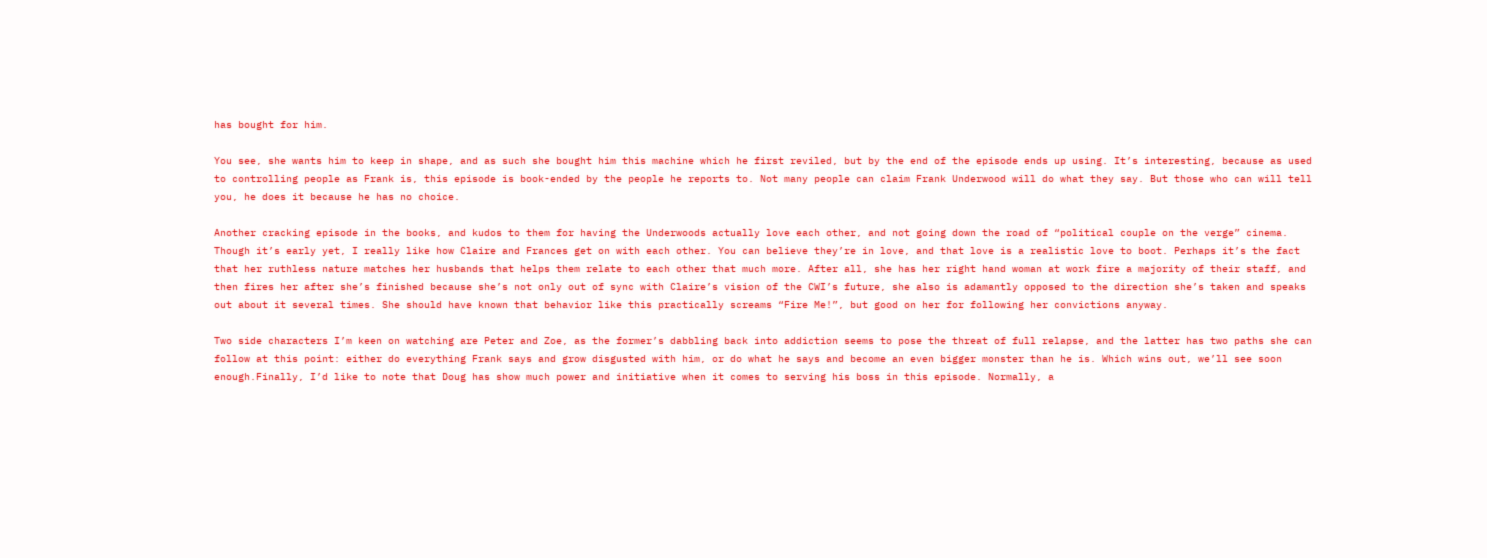has bought for him.

You see, she wants him to keep in shape, and as such she bought him this machine which he first reviled, but by the end of the episode ends up using. It’s interesting, because as used to controlling people as Frank is, this episode is book-ended by the people he reports to. Not many people can claim Frank Underwood will do what they say. But those who can will tell you, he does it because he has no choice.

Another cracking episode in the books, and kudos to them for having the Underwoods actually love each other, and not going down the road of “political couple on the verge” cinema. Though it’s early yet, I really like how Claire and Frances get on with each other. You can believe they’re in love, and that love is a realistic love to boot. Perhaps it’s the fact that her ruthless nature matches her husbands that helps them relate to each other that much more. After all, she has her right hand woman at work fire a majority of their staff, and then fires her after she’s finished because she’s not only out of sync with Claire’s vision of the CWI’s future, she also is adamantly opposed to the direction she’s taken and speaks out about it several times. She should have known that behavior like this practically screams “Fire Me!”, but good on her for following her convictions anyway.

Two side characters I’m keen on watching are Peter and Zoe, as the former’s dabbling back into addiction seems to pose the threat of full relapse, and the latter has two paths she can follow at this point: either do everything Frank says and grow disgusted with him, or do what he says and become an even bigger monster than he is. Which wins out, we’ll see soon enough.Finally, I’d like to note that Doug has show much power and initiative when it comes to serving his boss in this episode. Normally, a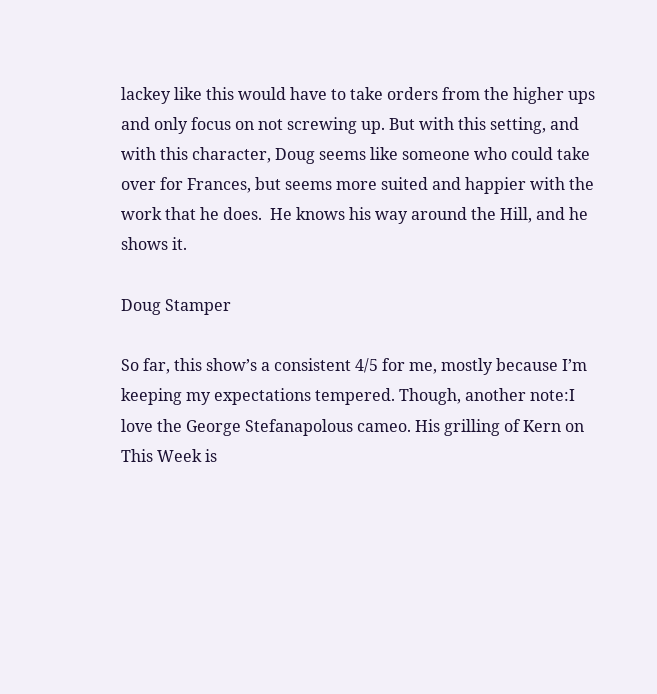lackey like this would have to take orders from the higher ups and only focus on not screwing up. But with this setting, and with this character, Doug seems like someone who could take over for Frances, but seems more suited and happier with the work that he does.  He knows his way around the Hill, and he shows it.

Doug Stamper

So far, this show’s a consistent 4/5 for me, mostly because I’m keeping my expectations tempered. Though, another note:I love the George Stefanapolous cameo. His grilling of Kern on This Week is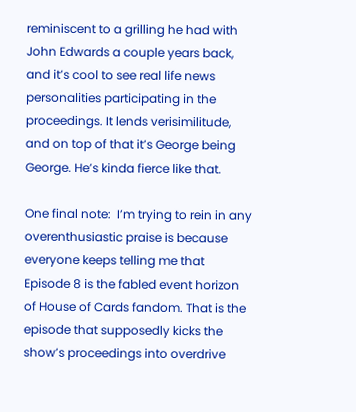reminiscent to a grilling he had with John Edwards a couple years back, and it’s cool to see real life news personalities participating in the proceedings. It lends verisimilitude, and on top of that it’s George being George. He’s kinda fierce like that.

One final note:  I’m trying to rein in any overenthusiastic praise is because everyone keeps telling me that Episode 8 is the fabled event horizon of House of Cards fandom. That is the episode that supposedly kicks the show’s proceedings into overdrive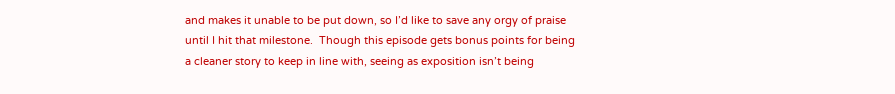and makes it unable to be put down, so I’d like to save any orgy of praise until I hit that milestone.  Though this episode gets bonus points for being a cleaner story to keep in line with, seeing as exposition isn’t being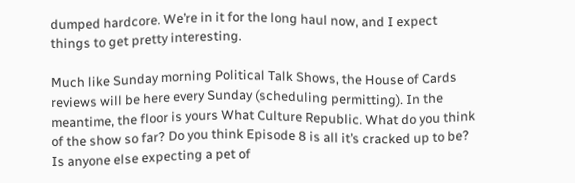dumped hardcore. We’re in it for the long haul now, and I expect things to get pretty interesting.

Much like Sunday morning Political Talk Shows, the House of Cards reviews will be here every Sunday (scheduling permitting). In the meantime, the floor is yours What Culture Republic. What do you think of the show so far? Do you think Episode 8 is all it’s cracked up to be? Is anyone else expecting a pet of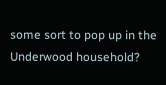some sort to pop up in the Underwood household?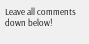Leave all comments down below!